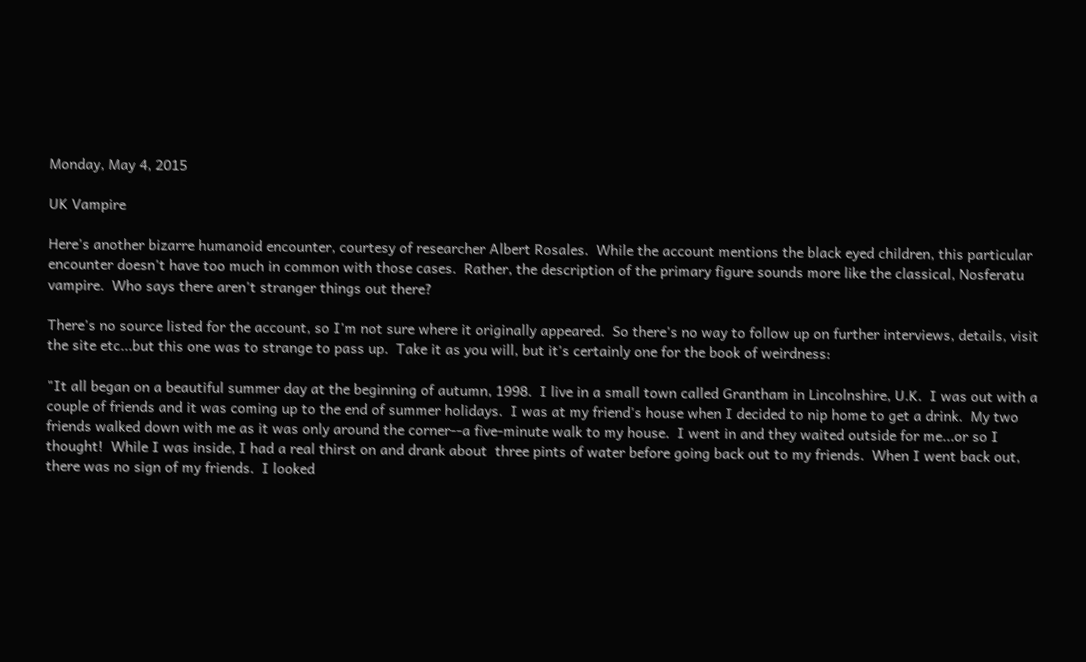Monday, May 4, 2015

UK Vampire

Here's another bizarre humanoid encounter, courtesy of researcher Albert Rosales.  While the account mentions the black eyed children, this particular encounter doesn't have too much in common with those cases.  Rather, the description of the primary figure sounds more like the classical, Nosferatu vampire.  Who says there aren't stranger things out there?

There's no source listed for the account, so I'm not sure where it originally appeared.  So there's no way to follow up on further interviews, details, visit the site etc...but this one was to strange to pass up.  Take it as you will, but it's certainly one for the book of weirdness:

"It all began on a beautiful summer day at the beginning of autumn, 1998.  I live in a small town called Grantham in Lincolnshire, U.K.  I was out with a couple of friends and it was coming up to the end of summer holidays.  I was at my friend's house when I decided to nip home to get a drink.  My two friends walked down with me as it was only around the corner--a five-minute walk to my house.  I went in and they waited outside for me...or so I thought!  While I was inside, I had a real thirst on and drank about  three pints of water before going back out to my friends.  When I went back out, there was no sign of my friends.  I looked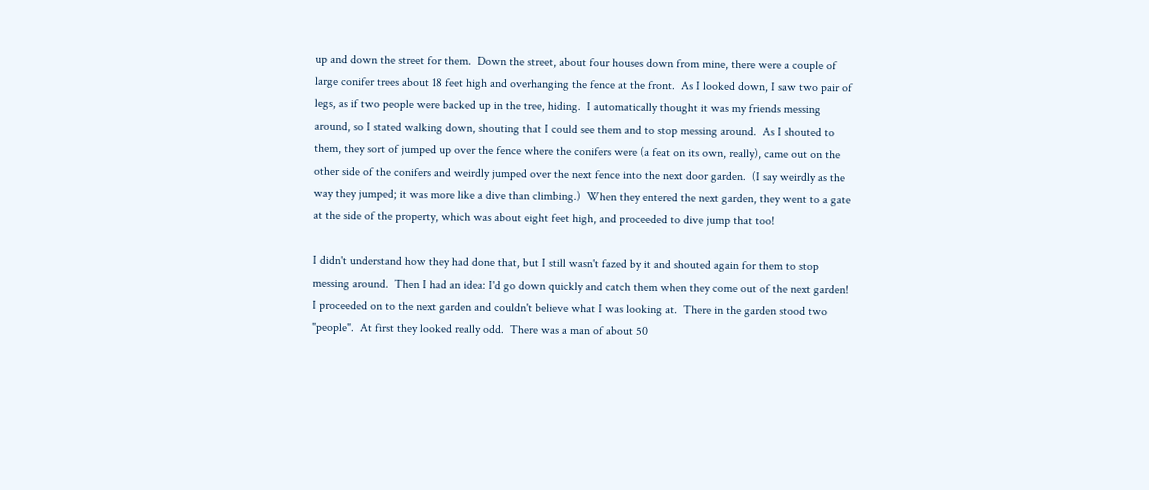up and down the street for them.  Down the street, about four houses down from mine, there were a couple of large conifer trees about 18 feet high and overhanging the fence at the front.  As I looked down, I saw two pair of legs, as if two people were backed up in the tree, hiding.  I automatically thought it was my friends messing around, so I stated walking down, shouting that I could see them and to stop messing around.  As I shouted to them, they sort of jumped up over the fence where the conifers were (a feat on its own, really), came out on the other side of the conifers and weirdly jumped over the next fence into the next door garden.  (I say weirdly as the way they jumped; it was more like a dive than climbing.)  When they entered the next garden, they went to a gate at the side of the property, which was about eight feet high, and proceeded to dive jump that too!

I didn't understand how they had done that, but I still wasn't fazed by it and shouted again for them to stop messing around.  Then I had an idea: I'd go down quickly and catch them when they come out of the next garden!  I proceeded on to the next garden and couldn't believe what I was looking at.  There in the garden stood two "people".  At first they looked really odd.  There was a man of about 50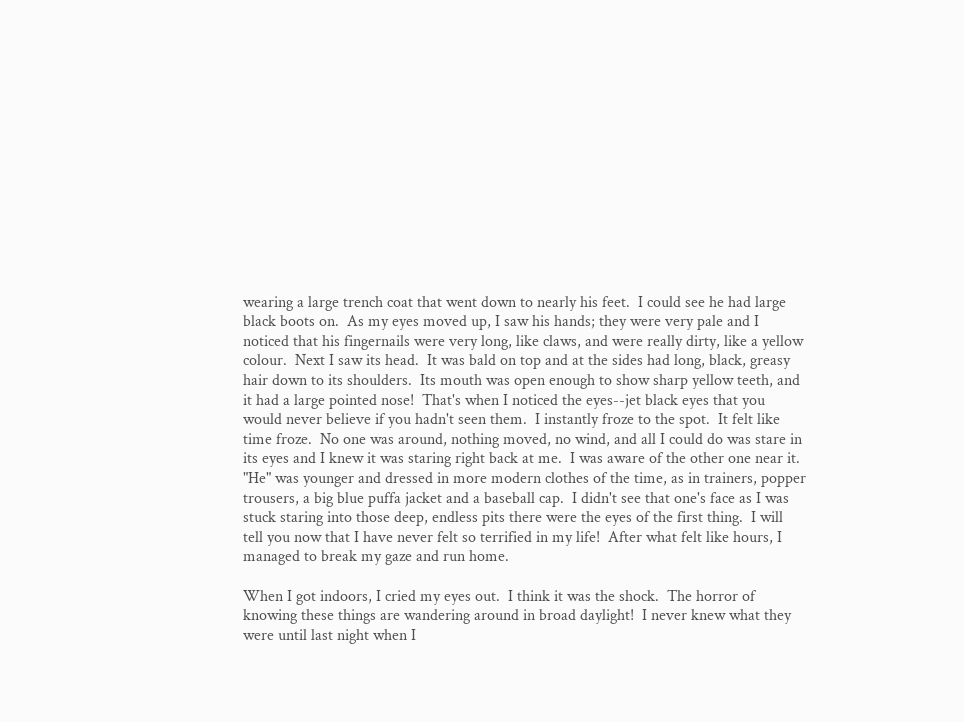wearing a large trench coat that went down to nearly his feet.  I could see he had large black boots on.  As my eyes moved up, I saw his hands; they were very pale and I noticed that his fingernails were very long, like claws, and were really dirty, like a yellow colour.  Next I saw its head.  It was bald on top and at the sides had long, black, greasy hair down to its shoulders.  Its mouth was open enough to show sharp yellow teeth, and it had a large pointed nose!  That's when I noticed the eyes--jet black eyes that you would never believe if you hadn't seen them.  I instantly froze to the spot.  It felt like time froze.  No one was around, nothing moved, no wind, and all I could do was stare in its eyes and I knew it was staring right back at me.  I was aware of the other one near it.  "He" was younger and dressed in more modern clothes of the time, as in trainers, popper trousers, a big blue puffa jacket and a baseball cap.  I didn't see that one's face as I was stuck staring into those deep, endless pits there were the eyes of the first thing.  I will tell you now that I have never felt so terrified in my life!  After what felt like hours, I managed to break my gaze and run home.

When I got indoors, I cried my eyes out.  I think it was the shock.  The horror of knowing these things are wandering around in broad daylight!  I never knew what they were until last night when I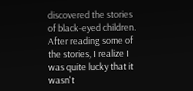discovered the stories of black-eyed children.  After reading some of the stories, I realize I was quite lucky that it wasn't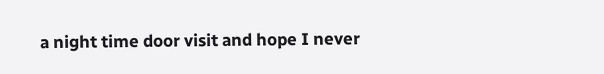a night time door visit and hope I never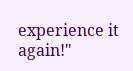experience it again!"